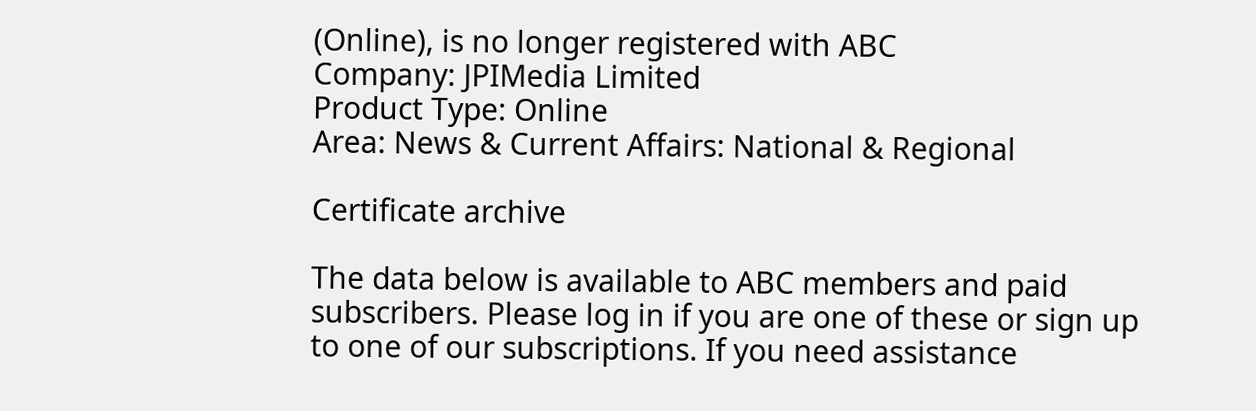(Online), is no longer registered with ABC
Company: JPIMedia Limited
Product Type: Online
Area: News & Current Affairs: National & Regional

Certificate archive

The data below is available to ABC members and paid subscribers. Please log in if you are one of these or sign up to one of our subscriptions. If you need assistance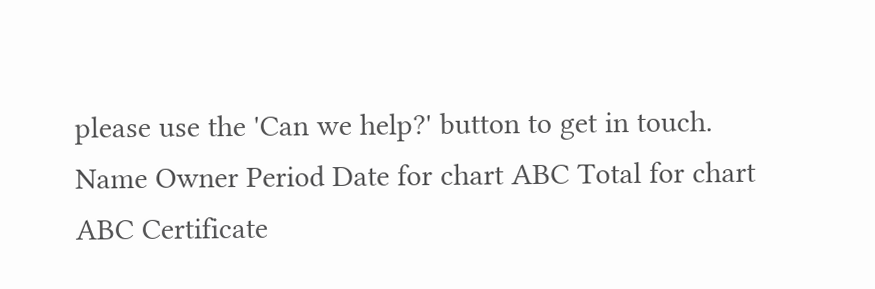please use the 'Can we help?' button to get in touch.
Name Owner Period Date for chart ABC Total for chart ABC Certificate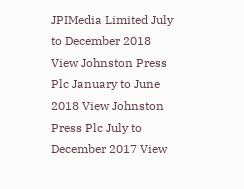JPIMedia Limited July to December 2018 View Johnston Press Plc January to June 2018 View Johnston Press Plc July to December 2017 View